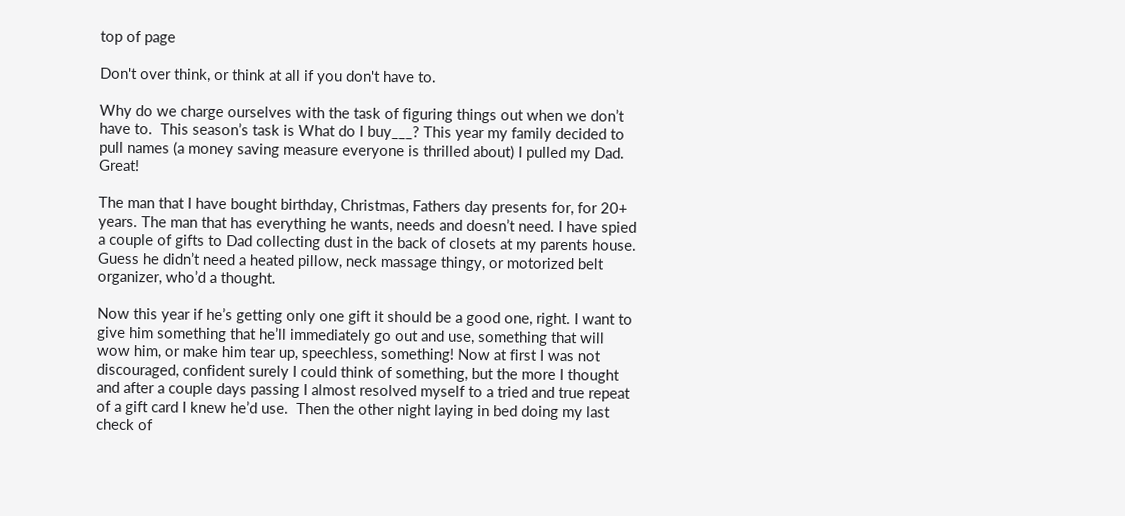top of page

Don't over think, or think at all if you don't have to.

Why do we charge ourselves with the task of figuring things out when we don’t have to.  This season’s task is What do I buy___? This year my family decided to pull names (a money saving measure everyone is thrilled about) I pulled my Dad. Great!

The man that I have bought birthday, Christmas, Fathers day presents for, for 20+ years. The man that has everything he wants, needs and doesn’t need. I have spied a couple of gifts to Dad collecting dust in the back of closets at my parents house. Guess he didn’t need a heated pillow, neck massage thingy, or motorized belt organizer, who’d a thought.

Now this year if he’s getting only one gift it should be a good one, right. I want to give him something that he’ll immediately go out and use, something that will wow him, or make him tear up, speechless, something! Now at first I was not discouraged, confident surely I could think of something, but the more I thought and after a couple days passing I almost resolved myself to a tried and true repeat of a gift card I knew he’d use.  Then the other night laying in bed doing my last check of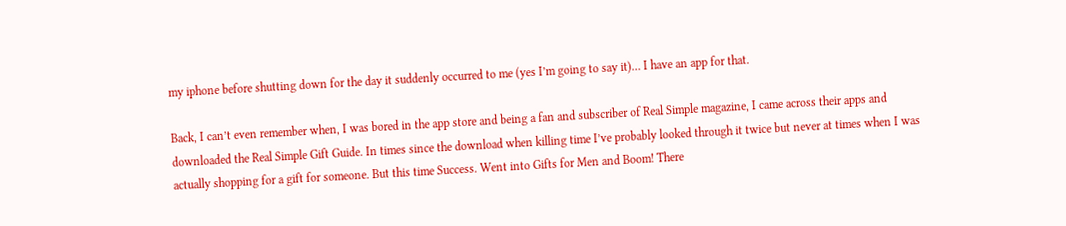my iphone before shutting down for the day it suddenly occurred to me (yes I’m going to say it)… I have an app for that.

Back, I can’t even remember when, I was bored in the app store and being a fan and subscriber of Real Simple magazine, I came across their apps and downloaded the Real Simple Gift Guide. In times since the download when killing time I’ve probably looked through it twice but never at times when I was actually shopping for a gift for someone. But this time Success. Went into Gifts for Men and Boom! There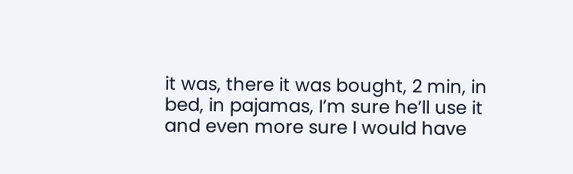it was, there it was bought, 2 min, in bed, in pajamas, I’m sure he’ll use it and even more sure I would have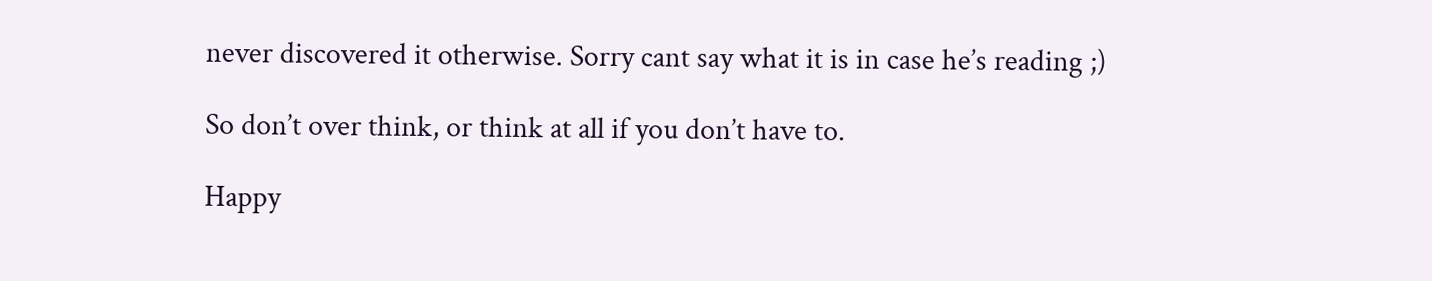never discovered it otherwise. Sorry cant say what it is in case he’s reading ;)

So don’t over think, or think at all if you don’t have to.

Happy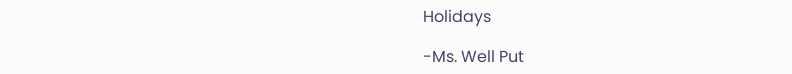Holidays

-Ms. Well Put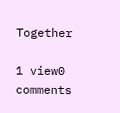Together

1 view0 comments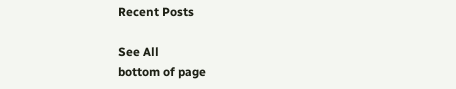Recent Posts

See All
bottom of page